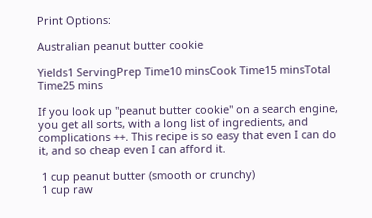Print Options:

Australian peanut butter cookie

Yields1 ServingPrep Time10 minsCook Time15 minsTotal Time25 mins

If you look up "peanut butter cookie" on a search engine, you get all sorts, with a long list of ingredients, and complications ++. This recipe is so easy that even I can do it, and so cheap even I can afford it.

 1 cup peanut butter (smooth or crunchy)
 1 cup raw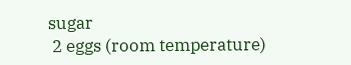sugar
 2 eggs (room temperature)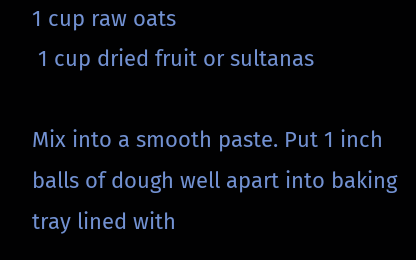1 cup raw oats
 1 cup dried fruit or sultanas

Mix into a smooth paste. Put 1 inch balls of dough well apart into baking tray lined with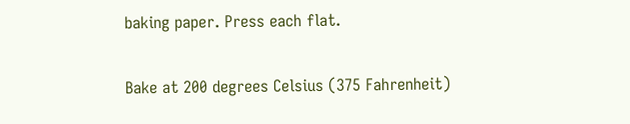baking paper. Press each flat.

Bake at 200 degrees Celsius (375 Fahrenheit)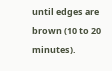until edges are brown (10 to 20 minutes).